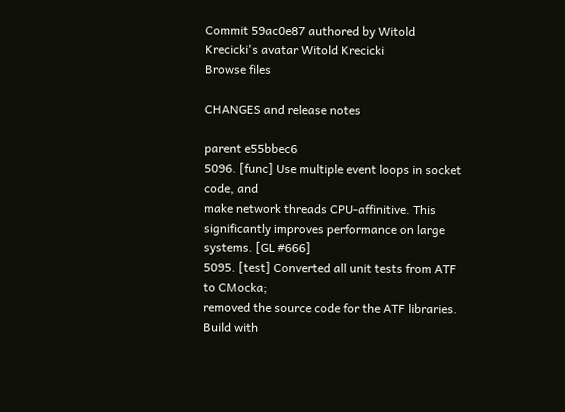Commit 59ac0e87 authored by Witold Krecicki's avatar Witold Krecicki
Browse files

CHANGES and release notes

parent e55bbec6
5096. [func] Use multiple event loops in socket code, and
make network threads CPU-affinitive. This
significantly improves performance on large
systems. [GL #666]
5095. [test] Converted all unit tests from ATF to CMocka;
removed the source code for the ATF libraries.
Build with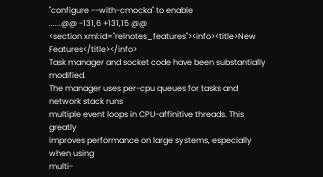"configure --with-cmocka" to enable
......@@ -131,6 +131,15 @@
<section xml:id="relnotes_features"><info><title>New Features</title></info>
Task manager and socket code have been substantially modified.
The manager uses per-cpu queues for tasks and network stack runs
multiple event loops in CPU-affinitive threads. This greatly
improves performance on large systems, especially when using
multi-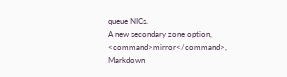queue NICs.
A new secondary zone option, <command>mirror</command>,
Markdown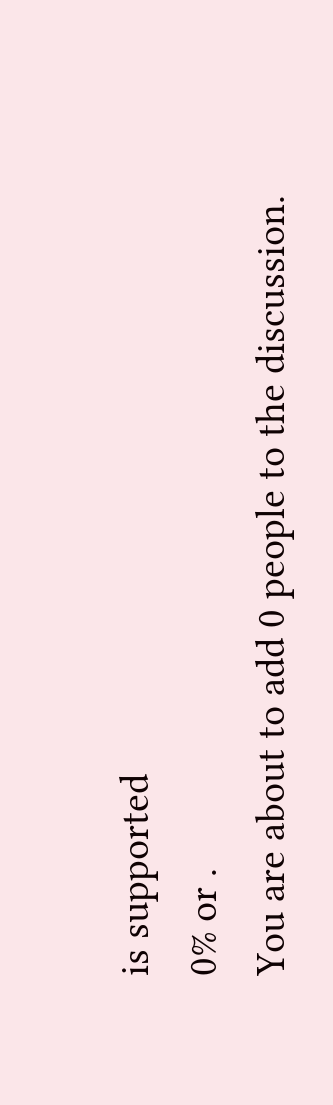is supported
0% or .
You are about to add 0 people to the discussion.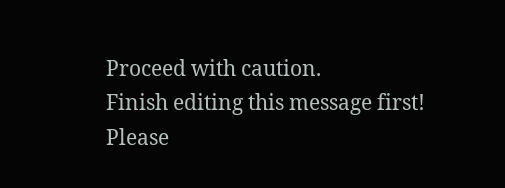Proceed with caution.
Finish editing this message first!
Please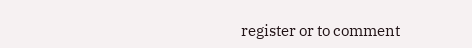register or to comment